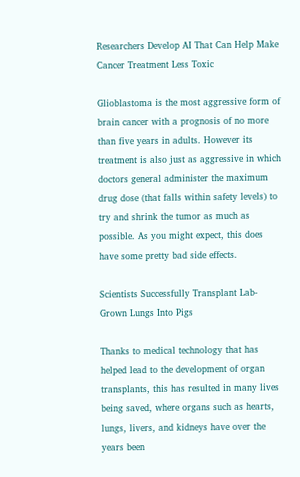Researchers Develop AI That Can Help Make Cancer Treatment Less Toxic

Glioblastoma is the most aggressive form of brain cancer with a prognosis of no more than five years in adults. However its treatment is also just as aggressive in which doctors general administer the maximum drug dose (that falls within safety levels) to try and shrink the tumor as much as possible. As you might expect, this does have some pretty bad side effects.

Scientists Successfully Transplant Lab-Grown Lungs Into Pigs

Thanks to medical technology that has helped lead to the development of organ transplants, this has resulted in many lives being saved, where organs such as hearts, lungs, livers, and kidneys have over the years been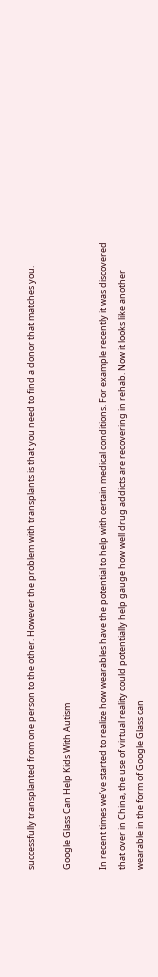successfully transplanted from one person to the other. However the problem with transplants is that you need to find a donor that matches you.

Google Glass Can Help Kids With Autism

In recent times we’ve started to realize how wearables have the potential to help with certain medical conditions. For example recently it was discovered that over in China, the use of virtual reality could potentially help gauge how well drug addicts are recovering in rehab. Now it looks like another wearable in the form of Google Glass can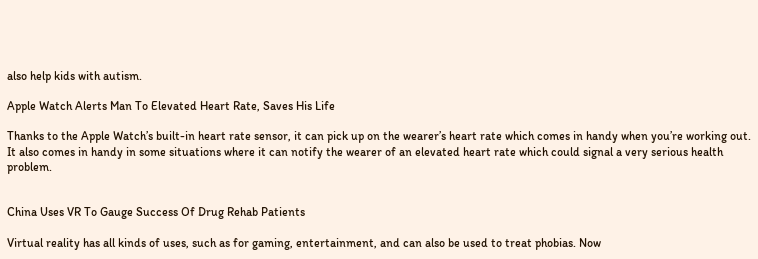also help kids with autism.

Apple Watch Alerts Man To Elevated Heart Rate, Saves His Life

Thanks to the Apple Watch’s built-in heart rate sensor, it can pick up on the wearer’s heart rate which comes in handy when you’re working out. It also comes in handy in some situations where it can notify the wearer of an elevated heart rate which could signal a very serious health problem.


China Uses VR To Gauge Success Of Drug Rehab Patients

Virtual reality has all kinds of uses, such as for gaming, entertainment, and can also be used to treat phobias. Now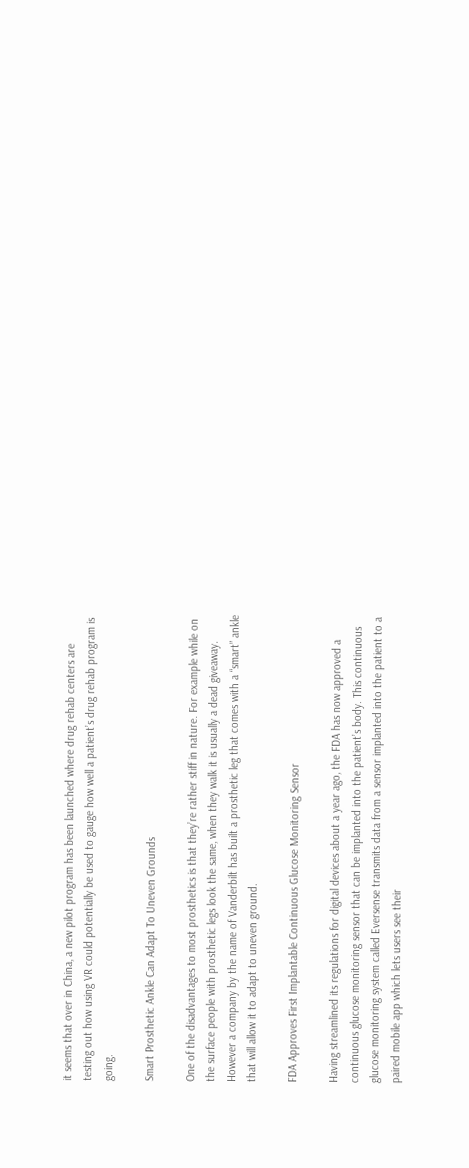it seems that over in China, a new pilot program has been launched where drug rehab centers are testing out how using VR could potentially be used to gauge how well a patient’s drug rehab program is going.

Smart Prosthetic Ankle Can Adapt To Uneven Grounds

One of the disadvantages to most prosthetics is that they’re rather stiff in nature. For example while on the surface people with prosthetic legs look the same, when they walk it is usually a dead giveaway. However a company by the name of Vanderbilt has built a prosthetic leg that comes with a “smart” ankle that will allow it to adapt to uneven ground.

FDA Approves First Implantable Continuous Glucose Monitoring Sensor

Having streamlined its regulations for digital devices about a year ago, the FDA has now approved a continuous glucose monitoring sensor that can be implanted into the patient’s body. This continuous glucose monitoring system called Eversense transmits data from a sensor implanted into the patient to a paired mobile app which lets users see their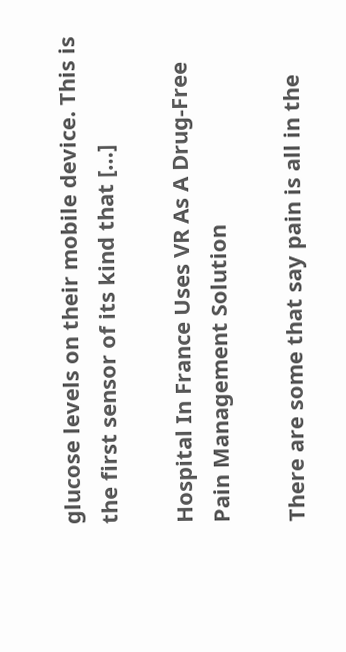glucose levels on their mobile device. This is the first sensor of its kind that […]

Hospital In France Uses VR As A Drug-Free Pain Management Solution

There are some that say pain is all in the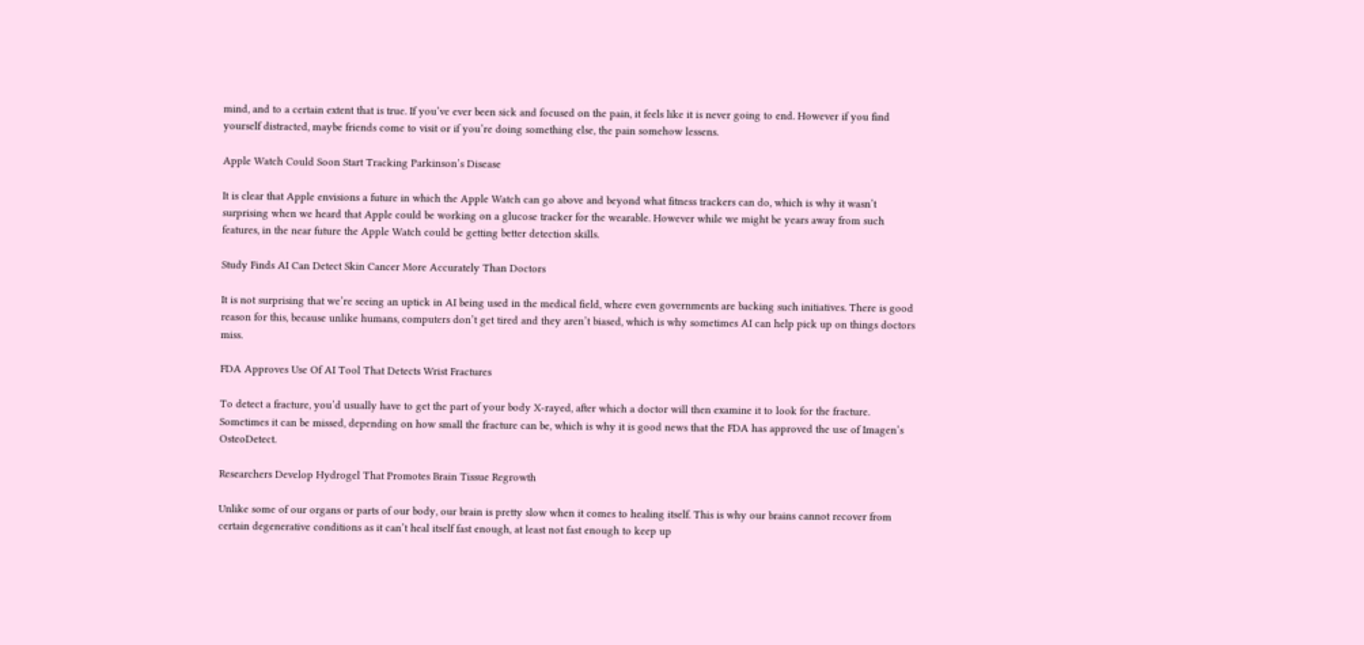mind, and to a certain extent that is true. If you’ve ever been sick and focused on the pain, it feels like it is never going to end. However if you find yourself distracted, maybe friends come to visit or if you’re doing something else, the pain somehow lessens.

Apple Watch Could Soon Start Tracking Parkinson’s Disease

It is clear that Apple envisions a future in which the Apple Watch can go above and beyond what fitness trackers can do, which is why it wasn’t surprising when we heard that Apple could be working on a glucose tracker for the wearable. However while we might be years away from such features, in the near future the Apple Watch could be getting better detection skills.

Study Finds AI Can Detect Skin Cancer More Accurately Than Doctors

It is not surprising that we’re seeing an uptick in AI being used in the medical field, where even governments are backing such initiatives. There is good reason for this, because unlike humans, computers don’t get tired and they aren’t biased, which is why sometimes AI can help pick up on things doctors miss.

FDA Approves Use Of AI Tool That Detects Wrist Fractures

To detect a fracture, you’d usually have to get the part of your body X-rayed, after which a doctor will then examine it to look for the fracture. Sometimes it can be missed, depending on how small the fracture can be, which is why it is good news that the FDA has approved the use of Imagen’s OsteoDetect.

Researchers Develop Hydrogel That Promotes Brain Tissue Regrowth

Unlike some of our organs or parts of our body, our brain is pretty slow when it comes to healing itself. This is why our brains cannot recover from certain degenerative conditions as it can’t heal itself fast enough, at least not fast enough to keep up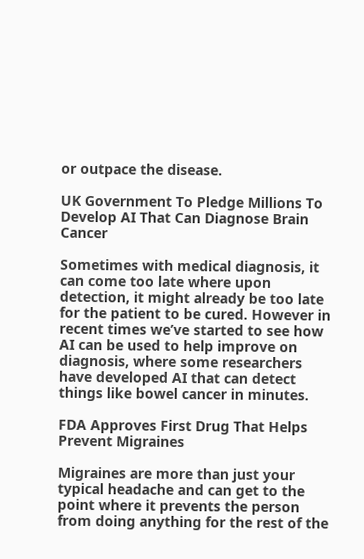or outpace the disease.

UK Government To Pledge Millions To Develop AI That Can Diagnose Brain Cancer

Sometimes with medical diagnosis, it can come too late where upon detection, it might already be too late for the patient to be cured. However in recent times we’ve started to see how AI can be used to help improve on diagnosis, where some researchers have developed AI that can detect things like bowel cancer in minutes.

FDA Approves First Drug That Helps Prevent Migraines

Migraines are more than just your typical headache and can get to the point where it prevents the person from doing anything for the rest of the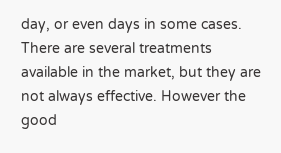day, or even days in some cases. There are several treatments available in the market, but they are not always effective. However the good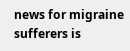news for migraine sufferers is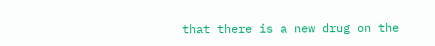that there is a new drug on the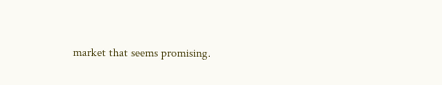market that seems promising.